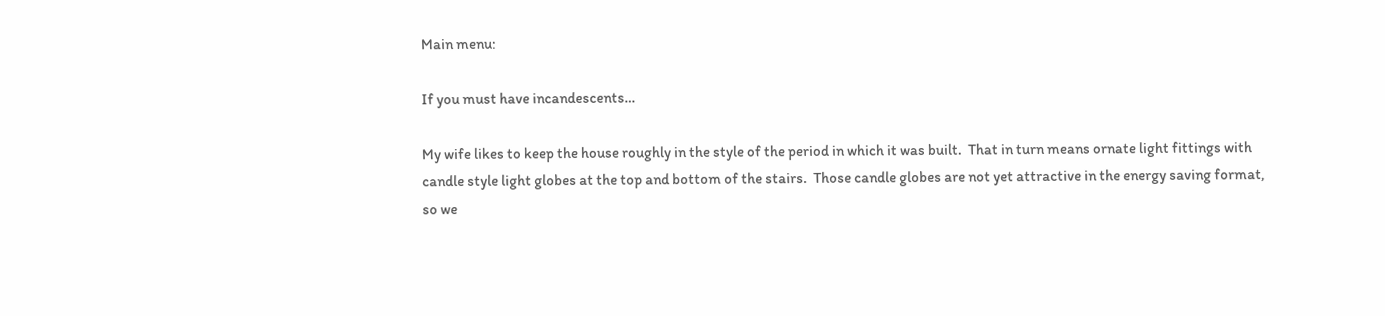Main menu:

If you must have incandescents…

My wife likes to keep the house roughly in the style of the period in which it was built.  That in turn means ornate light fittings with candle style light globes at the top and bottom of the stairs.  Those candle globes are not yet attractive in the energy saving format, so we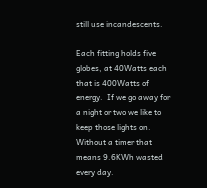still use incandescents.

Each fitting holds five globes, at 40Watts each that is 400Watts of energy.  If we go away for a night or two we like to keep those lights on.  Without a timer that means 9.6KWh wasted every day.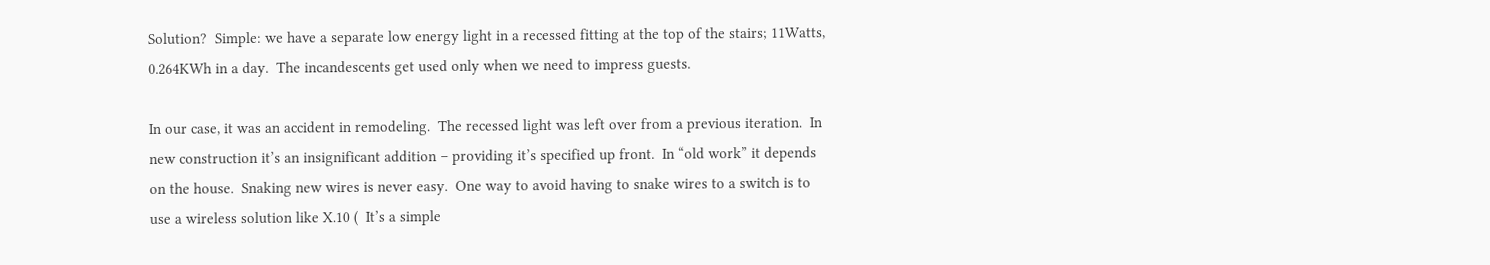Solution?  Simple: we have a separate low energy light in a recessed fitting at the top of the stairs; 11Watts, 0.264KWh in a day.  The incandescents get used only when we need to impress guests.

In our case, it was an accident in remodeling.  The recessed light was left over from a previous iteration.  In new construction it’s an insignificant addition – providing it’s specified up front.  In “old work” it depends on the house.  Snaking new wires is never easy.  One way to avoid having to snake wires to a switch is to use a wireless solution like X.10 (  It’s a simple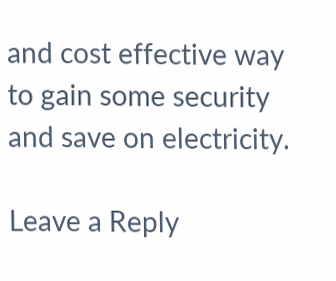and cost effective way to gain some security and save on electricity.

Leave a Reply